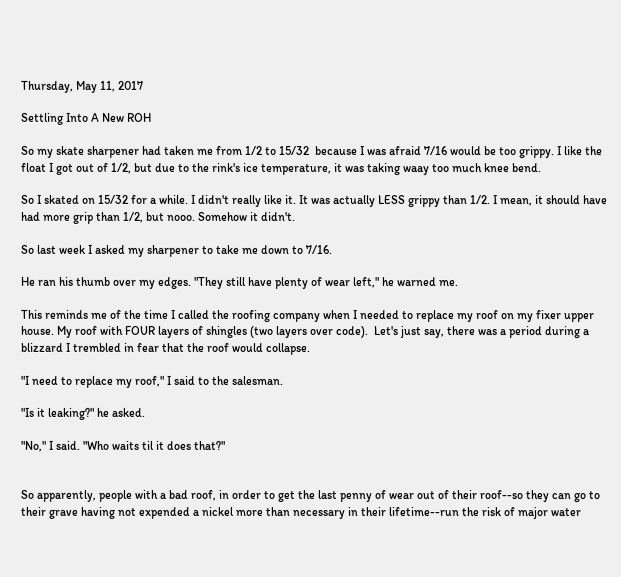Thursday, May 11, 2017

Settling Into A New ROH

So my skate sharpener had taken me from 1/2 to 15/32  because I was afraid 7/16 would be too grippy. I like the float I got out of 1/2, but due to the rink's ice temperature, it was taking waay too much knee bend.

So I skated on 15/32 for a while. I didn't really like it. It was actually LESS grippy than 1/2. I mean, it should have had more grip than 1/2, but nooo. Somehow it didn't.

So last week I asked my sharpener to take me down to 7/16.

He ran his thumb over my edges. "They still have plenty of wear left," he warned me.

This reminds me of the time I called the roofing company when I needed to replace my roof on my fixer upper house. My roof with FOUR layers of shingles (two layers over code).  Let's just say, there was a period during a blizzard I trembled in fear that the roof would collapse.

"I need to replace my roof," I said to the salesman.

"Is it leaking?" he asked.

"No," I said. "Who waits til it does that?"


So apparently, people with a bad roof, in order to get the last penny of wear out of their roof--so they can go to their grave having not expended a nickel more than necessary in their lifetime--run the risk of major water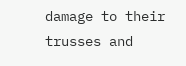damage to their trusses and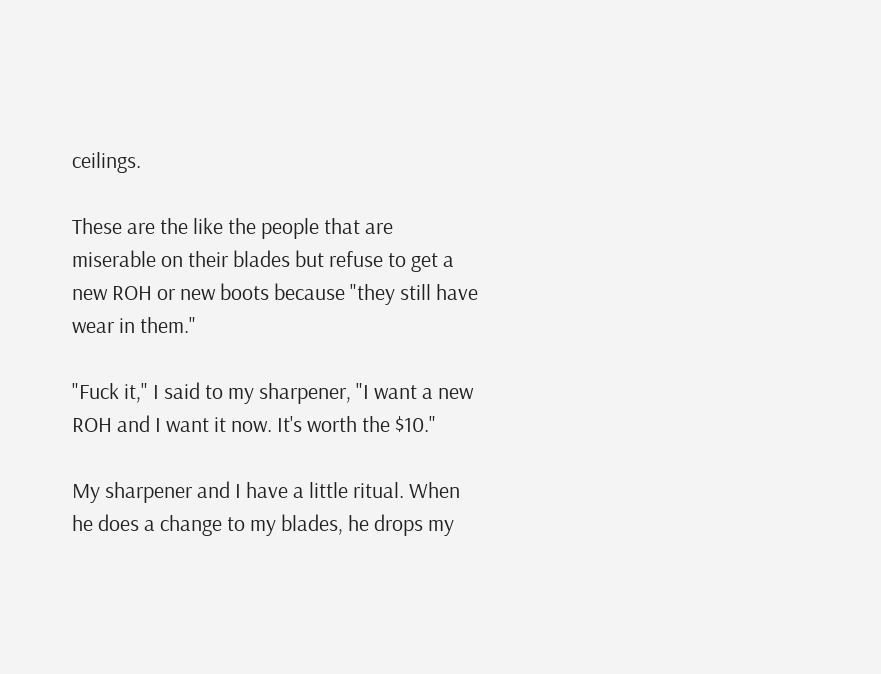ceilings.

These are the like the people that are miserable on their blades but refuse to get a new ROH or new boots because "they still have wear in them."

"Fuck it," I said to my sharpener, "I want a new ROH and I want it now. It's worth the $10."

My sharpener and I have a little ritual. When he does a change to my blades, he drops my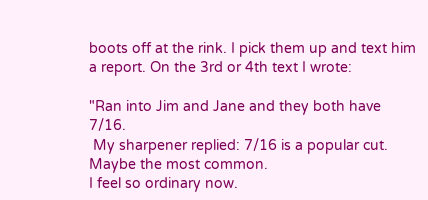boots off at the rink. I pick them up and text him a report. On the 3rd or 4th text I wrote:

"Ran into Jim and Jane and they both have 7/16.
 My sharpener replied: 7/16 is a popular cut. Maybe the most common.
I feel so ordinary now.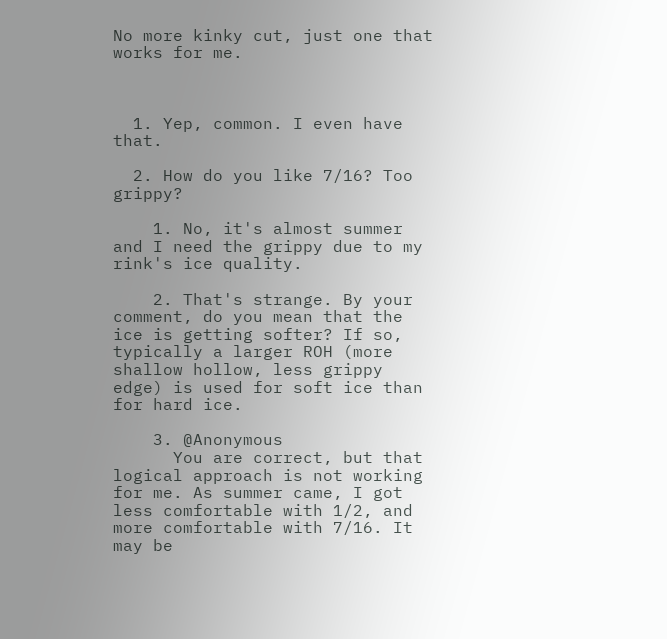No more kinky cut, just one that works for me.



  1. Yep, common. I even have that.

  2. How do you like 7/16? Too grippy?

    1. No, it's almost summer and I need the grippy due to my rink's ice quality.

    2. That's strange. By your comment, do you mean that the ice is getting softer? If so, typically a larger ROH (more shallow hollow, less grippy edge) is used for soft ice than for hard ice.

    3. @Anonymous
      You are correct, but that logical approach is not working for me. As summer came, I got less comfortable with 1/2, and more comfortable with 7/16. It may be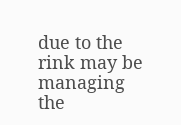due to the rink may be managing the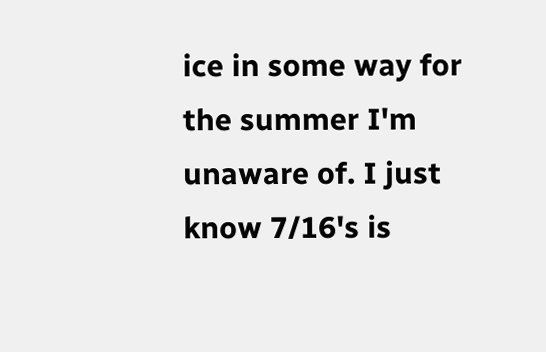ice in some way for the summer I'm unaware of. I just know 7/16's is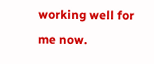working well for me now.